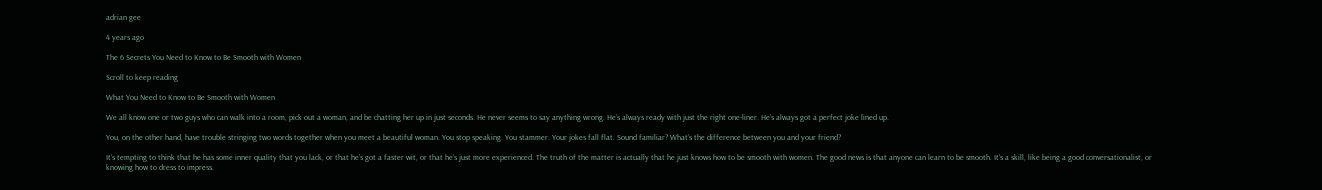adrian gee

4 years ago

The 6 Secrets You Need to Know to Be Smooth with Women

Scroll to keep reading

What You Need to Know to Be Smooth with Women

We all know one or two guys who can walk into a room, pick out a woman, and be chatting her up in just seconds. He never seems to say anything wrong. He’s always ready with just the right one-liner. He’s always got a perfect joke lined up.

You, on the other hand, have trouble stringing two words together when you meet a beautiful woman. You stop speaking. You stammer. Your jokes fall flat. Sound familiar? What’s the difference between you and your friend?

It’s tempting to think that he has some inner quality that you lack, or that he’s got a faster wit, or that he’s just more experienced. The truth of the matter is actually that he just knows how to be smooth with women. The good news is that anyone can learn to be smooth. It’s a skill, like being a good conversationalist, or knowing how to dress to impress.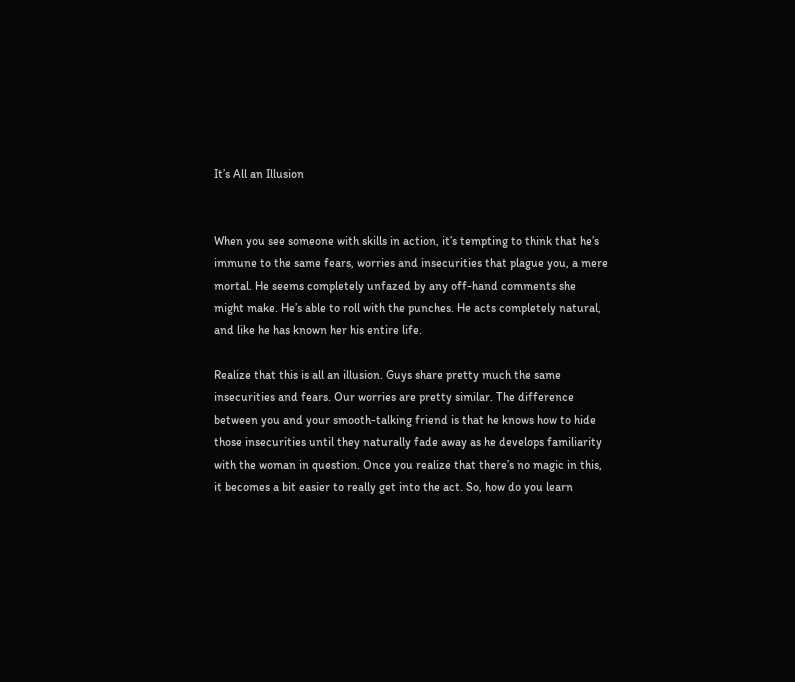It’s All an Illusion


When you see someone with skills in action, it’s tempting to think that he’s immune to the same fears, worries and insecurities that plague you, a mere mortal. He seems completely unfazed by any off-hand comments she might make. He’s able to roll with the punches. He acts completely natural, and like he has known her his entire life.

Realize that this is all an illusion. Guys share pretty much the same insecurities and fears. Our worries are pretty similar. The difference between you and your smooth-talking friend is that he knows how to hide those insecurities until they naturally fade away as he develops familiarity with the woman in question. Once you realize that there’s no magic in this, it becomes a bit easier to really get into the act. So, how do you learn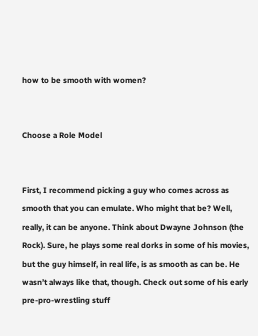how to be smooth with women?


Choose a Role Model


First, I recommend picking a guy who comes across as smooth that you can emulate. Who might that be? Well, really, it can be anyone. Think about Dwayne Johnson (the Rock). Sure, he plays some real dorks in some of his movies, but the guy himself, in real life, is as smooth as can be. He wasn’t always like that, though. Check out some of his early pre-pro-wrestling stuff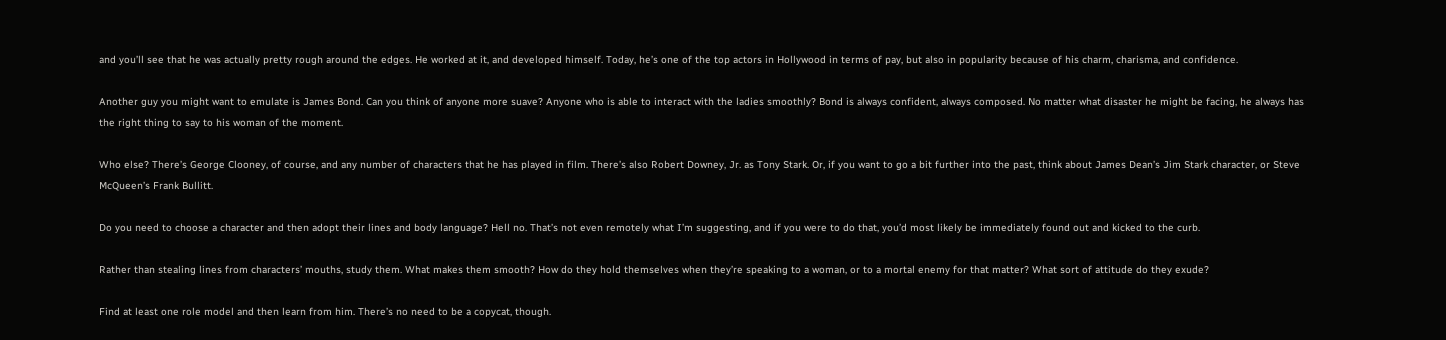and you’ll see that he was actually pretty rough around the edges. He worked at it, and developed himself. Today, he’s one of the top actors in Hollywood in terms of pay, but also in popularity because of his charm, charisma, and confidence.

Another guy you might want to emulate is James Bond. Can you think of anyone more suave? Anyone who is able to interact with the ladies smoothly? Bond is always confident, always composed. No matter what disaster he might be facing, he always has the right thing to say to his woman of the moment.

Who else? There’s George Clooney, of course, and any number of characters that he has played in film. There’s also Robert Downey, Jr. as Tony Stark. Or, if you want to go a bit further into the past, think about James Dean’s Jim Stark character, or Steve McQueen’s Frank Bullitt.

Do you need to choose a character and then adopt their lines and body language? Hell no. That’s not even remotely what I’m suggesting, and if you were to do that, you’d most likely be immediately found out and kicked to the curb.

Rather than stealing lines from characters’ mouths, study them. What makes them smooth? How do they hold themselves when they’re speaking to a woman, or to a mortal enemy for that matter? What sort of attitude do they exude?

Find at least one role model and then learn from him. There’s no need to be a copycat, though.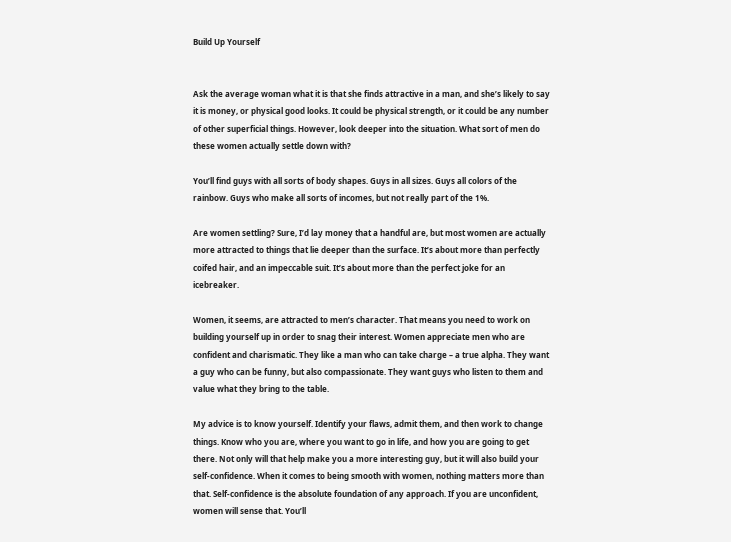Build Up Yourself


Ask the average woman what it is that she finds attractive in a man, and she’s likely to say it is money, or physical good looks. It could be physical strength, or it could be any number of other superficial things. However, look deeper into the situation. What sort of men do these women actually settle down with?

You’ll find guys with all sorts of body shapes. Guys in all sizes. Guys all colors of the rainbow. Guys who make all sorts of incomes, but not really part of the 1%.

Are women settling? Sure, I’d lay money that a handful are, but most women are actually more attracted to things that lie deeper than the surface. It’s about more than perfectly coifed hair, and an impeccable suit. It’s about more than the perfect joke for an icebreaker.

Women, it seems, are attracted to men’s character. That means you need to work on building yourself up in order to snag their interest. Women appreciate men who are confident and charismatic. They like a man who can take charge – a true alpha. They want a guy who can be funny, but also compassionate. They want guys who listen to them and value what they bring to the table.

My advice is to know yourself. Identify your flaws, admit them, and then work to change things. Know who you are, where you want to go in life, and how you are going to get there. Not only will that help make you a more interesting guy, but it will also build your self-confidence. When it comes to being smooth with women, nothing matters more than that. Self-confidence is the absolute foundation of any approach. If you are unconfident, women will sense that. You’ll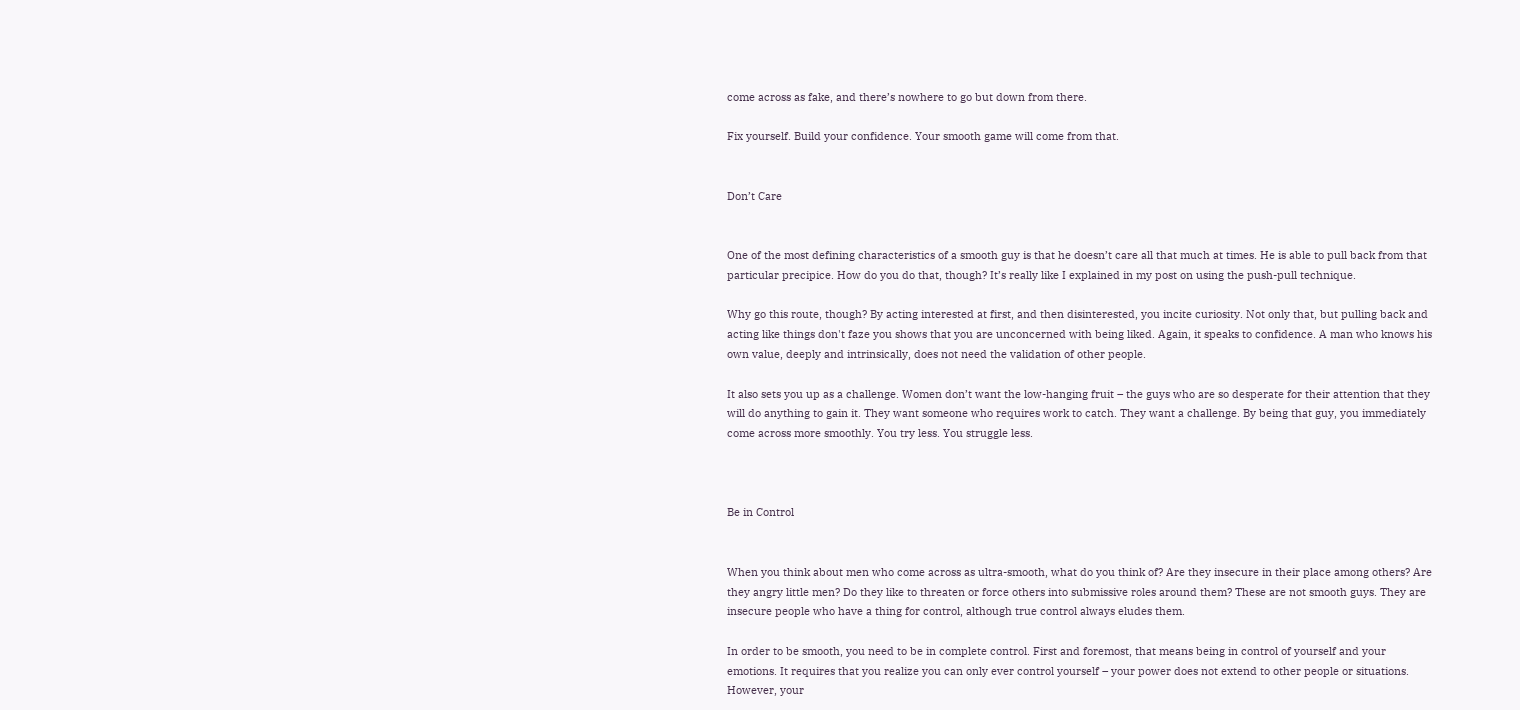come across as fake, and there’s nowhere to go but down from there.

Fix yourself. Build your confidence. Your smooth game will come from that.


Don’t Care


One of the most defining characteristics of a smooth guy is that he doesn’t care all that much at times. He is able to pull back from that particular precipice. How do you do that, though? It’s really like I explained in my post on using the push-pull technique.

Why go this route, though? By acting interested at first, and then disinterested, you incite curiosity. Not only that, but pulling back and acting like things don't faze you shows that you are unconcerned with being liked. Again, it speaks to confidence. A man who knows his own value, deeply and intrinsically, does not need the validation of other people.

It also sets you up as a challenge. Women don’t want the low-hanging fruit – the guys who are so desperate for their attention that they will do anything to gain it. They want someone who requires work to catch. They want a challenge. By being that guy, you immediately come across more smoothly. You try less. You struggle less.



Be in Control


When you think about men who come across as ultra-smooth, what do you think of? Are they insecure in their place among others? Are they angry little men? Do they like to threaten or force others into submissive roles around them? These are not smooth guys. They are insecure people who have a thing for control, although true control always eludes them.

In order to be smooth, you need to be in complete control. First and foremost, that means being in control of yourself and your emotions. It requires that you realize you can only ever control yourself – your power does not extend to other people or situations. However, your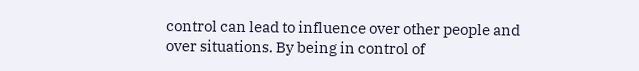control can lead to influence over other people and over situations. By being in control of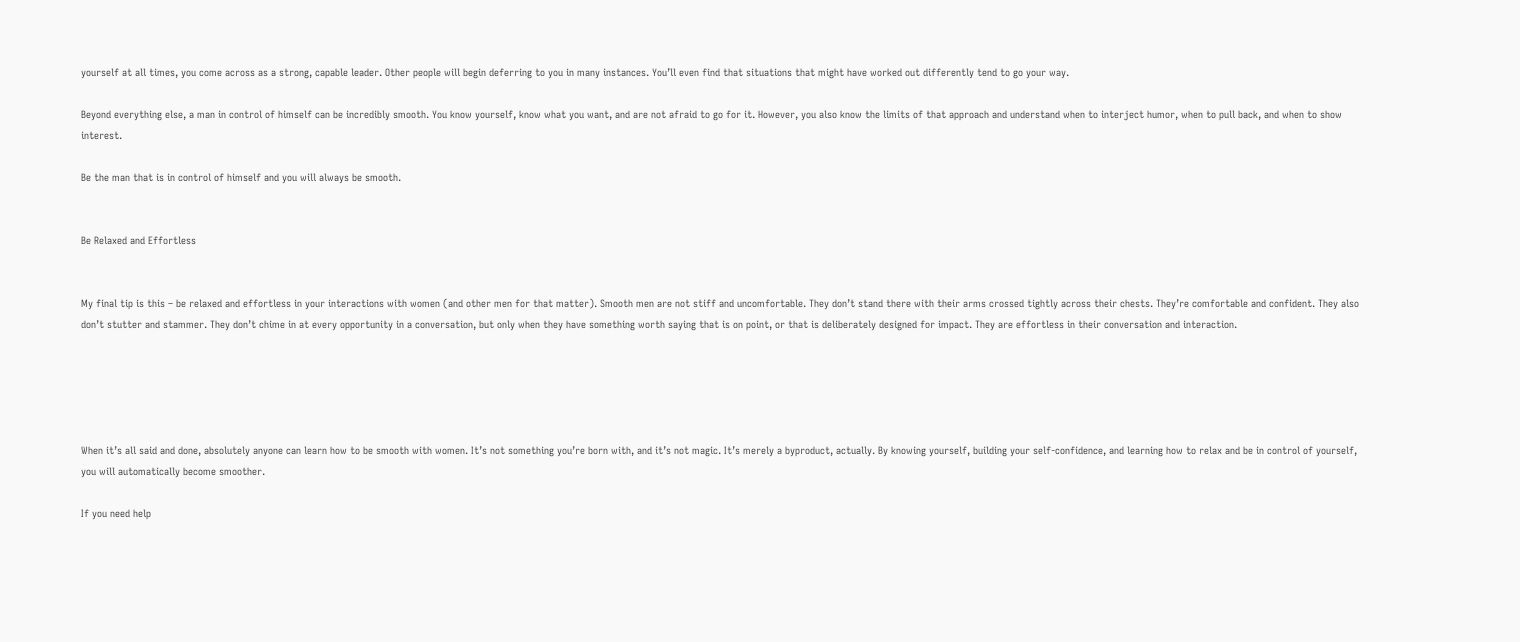yourself at all times, you come across as a strong, capable leader. Other people will begin deferring to you in many instances. You’ll even find that situations that might have worked out differently tend to go your way.

Beyond everything else, a man in control of himself can be incredibly smooth. You know yourself, know what you want, and are not afraid to go for it. However, you also know the limits of that approach and understand when to interject humor, when to pull back, and when to show interest.

Be the man that is in control of himself and you will always be smooth.


Be Relaxed and Effortless


My final tip is this – be relaxed and effortless in your interactions with women (and other men for that matter). Smooth men are not stiff and uncomfortable. They don’t stand there with their arms crossed tightly across their chests. They’re comfortable and confident. They also don’t stutter and stammer. They don’t chime in at every opportunity in a conversation, but only when they have something worth saying that is on point, or that is deliberately designed for impact. They are effortless in their conversation and interaction.





When it’s all said and done, absolutely anyone can learn how to be smooth with women. It’s not something you’re born with, and it’s not magic. It’s merely a byproduct, actually. By knowing yourself, building your self-confidence, and learning how to relax and be in control of yourself, you will automatically become smoother.

If you need help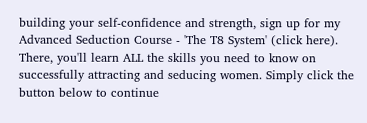building your self-confidence and strength, sign up for my Advanced Seduction Course - 'The T8 System' (click here). There, you'll learn ALL the skills you need to know on successfully attracting and seducing women. Simply click the button below to continue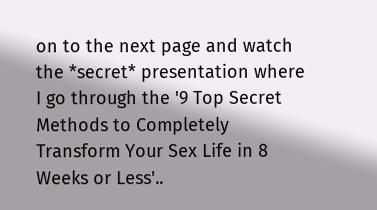on to the next page and watch the *secret* presentation where I go through the '9 Top Secret Methods to Completely Transform Your Sex Life in 8 Weeks or Less'..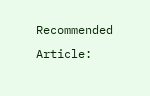Recommended Article: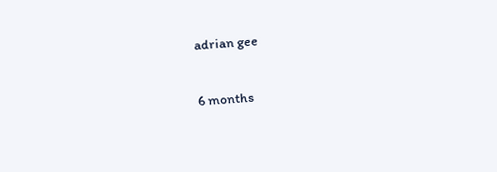adrian gee

6 months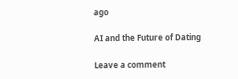ago

AI and the Future of Dating

Leave a comment